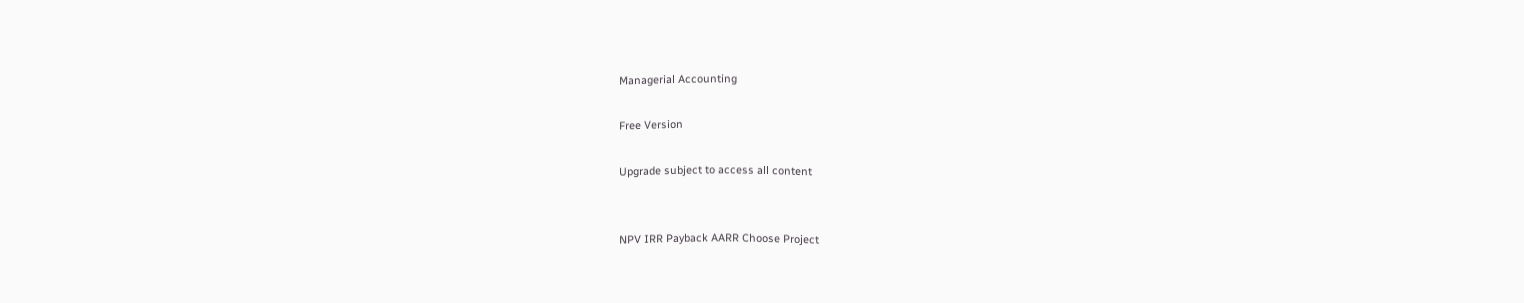Managerial Accounting

Free Version

Upgrade subject to access all content


NPV IRR Payback AARR Choose Project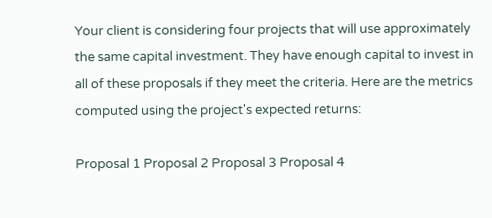Your client is considering four projects that will use approximately the same capital investment. They have enough capital to invest in all of these proposals if they meet the criteria. Here are the metrics computed using the project's expected returns:

Proposal 1 Proposal 2 Proposal 3 Proposal 4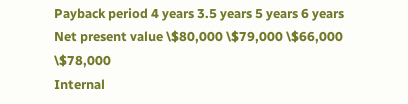Payback period 4 years 3.5 years 5 years 6 years
Net present value \$80,000 \$79,000 \$66,000 \$78,000
Internal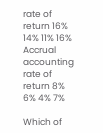rate of return 16% 14% 11% 16%
Accrual accounting rate of return 8% 6% 4% 7%

Which of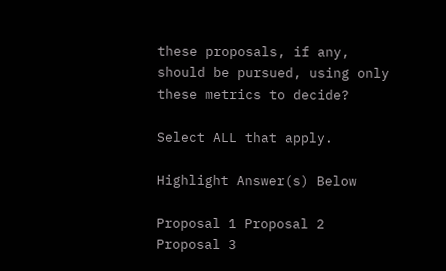these proposals, if any, should be pursued, using only these metrics to decide?

Select ALL that apply.

Highlight Answer(s) Below

Proposal 1 Proposal 2 Proposal 3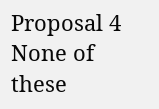Proposal 4 None of these